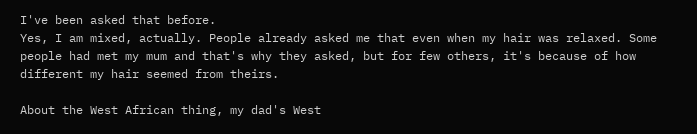I've been asked that before.
Yes, I am mixed, actually. People already asked me that even when my hair was relaxed. Some people had met my mum and that's why they asked, but for few others, it's because of how different my hair seemed from theirs.

About the West African thing, my dad's West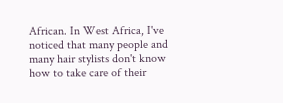African. In West Africa, I've noticed that many people and many hair stylists don't know how to take care of their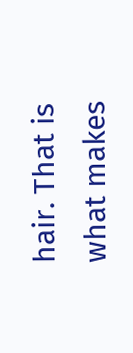hair. That is what makes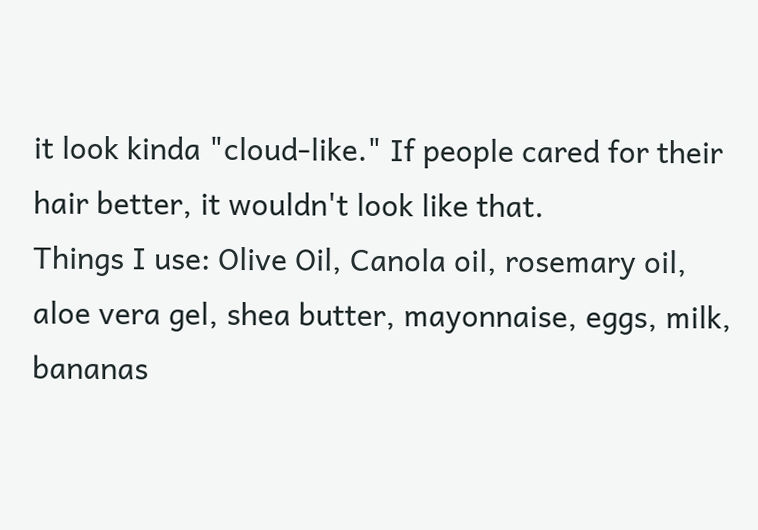it look kinda "cloud-like." If people cared for their hair better, it wouldn't look like that.
Things I use: Olive Oil, Canola oil, rosemary oil, aloe vera gel, shea butter, mayonnaise, eggs, milk, bananas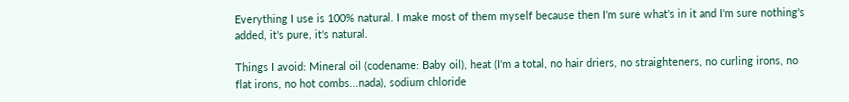Everything I use is 100% natural. I make most of them myself because then I'm sure what's in it and I'm sure nothing's added, it's pure, it's natural.

Things I avoid: Mineral oil (codename: Baby oil), heat (I'm a total, no hair driers, no straighteners, no curling irons, no flat irons, no hot combs...nada), sodium chloride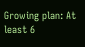Growing plan: At least 6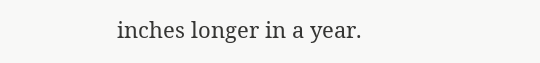inches longer in a year.